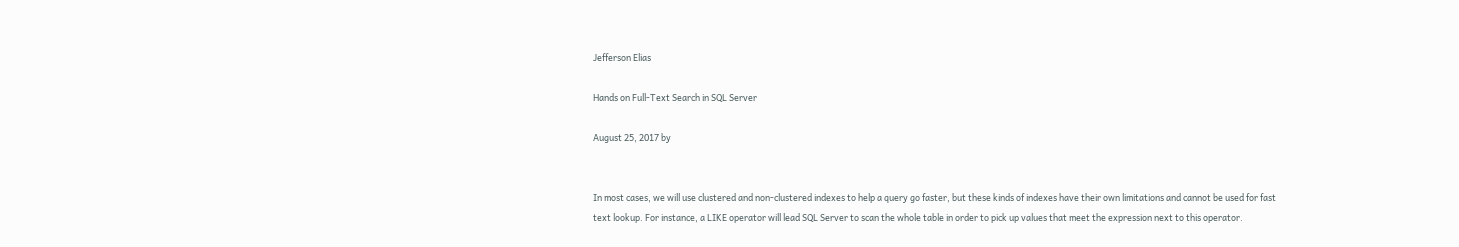Jefferson Elias

Hands on Full-Text Search in SQL Server

August 25, 2017 by


In most cases, we will use clustered and non-clustered indexes to help a query go faster, but these kinds of indexes have their own limitations and cannot be used for fast text lookup. For instance, a LIKE operator will lead SQL Server to scan the whole table in order to pick up values that meet the expression next to this operator.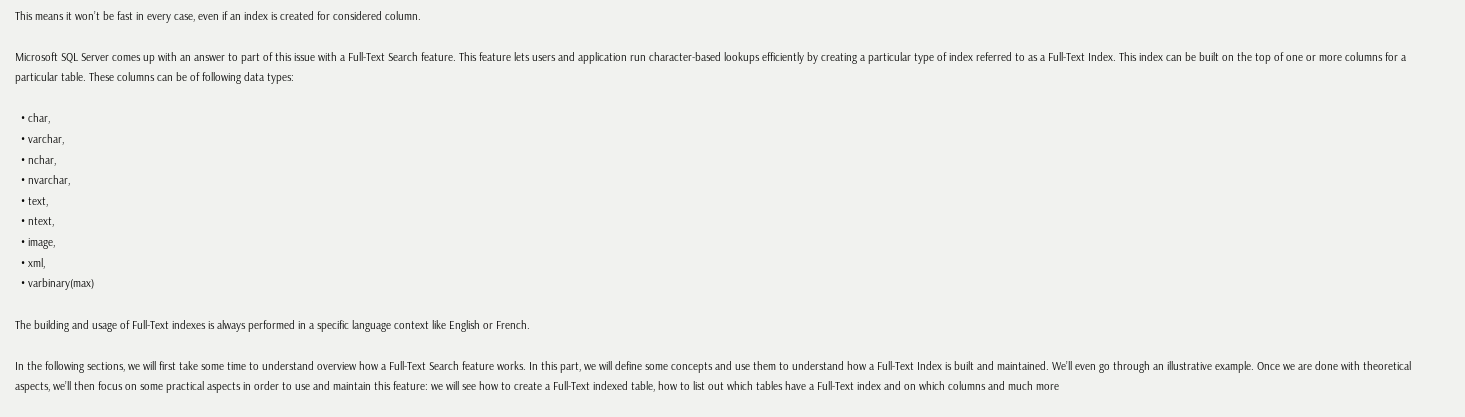This means it won’t be fast in every case, even if an index is created for considered column.

Microsoft SQL Server comes up with an answer to part of this issue with a Full-Text Search feature. This feature lets users and application run character-based lookups efficiently by creating a particular type of index referred to as a Full-Text Index. This index can be built on the top of one or more columns for a particular table. These columns can be of following data types:

  • char,
  • varchar,
  • nchar,
  • nvarchar,
  • text,
  • ntext,
  • image,
  • xml,
  • varbinary(max)

The building and usage of Full-Text indexes is always performed in a specific language context like English or French.

In the following sections, we will first take some time to understand overview how a Full-Text Search feature works. In this part, we will define some concepts and use them to understand how a Full-Text Index is built and maintained. We’ll even go through an illustrative example. Once we are done with theoretical aspects, we’ll then focus on some practical aspects in order to use and maintain this feature: we will see how to create a Full-Text indexed table, how to list out which tables have a Full-Text index and on which columns and much more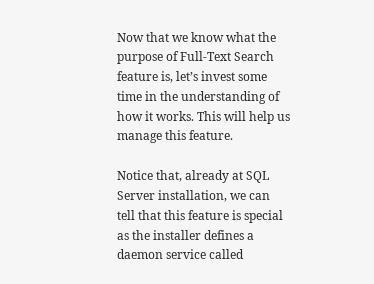Now that we know what the purpose of Full-Text Search feature is, let’s invest some time in the understanding of how it works. This will help us manage this feature.

Notice that, already at SQL Server installation, we can tell that this feature is special as the installer defines a daemon service called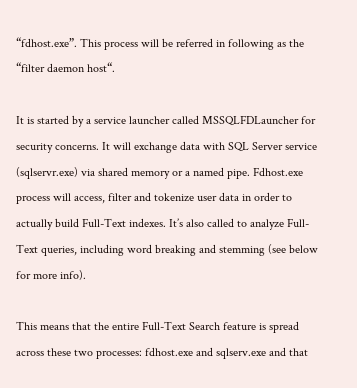“fdhost.exe”. This process will be referred in following as the “filter daemon host“.

It is started by a service launcher called MSSQLFDLauncher for security concerns. It will exchange data with SQL Server service (sqlservr.exe) via shared memory or a named pipe. Fdhost.exe process will access, filter and tokenize user data in order to actually build Full-Text indexes. It’s also called to analyze Full-Text queries, including word breaking and stemming (see below for more info).

This means that the entire Full-Text Search feature is spread across these two processes: fdhost.exe and sqlserv.exe and that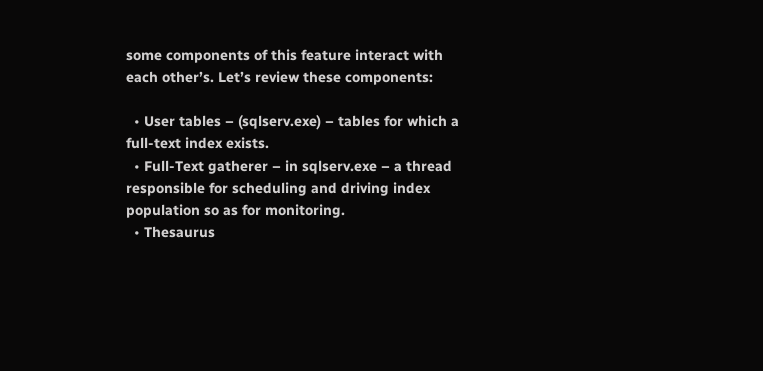some components of this feature interact with each other’s. Let’s review these components:

  • User tables – (sqlserv.exe) – tables for which a full-text index exists.
  • Full-Text gatherer – in sqlserv.exe – a thread responsible for scheduling and driving index population so as for monitoring.
  • Thesaurus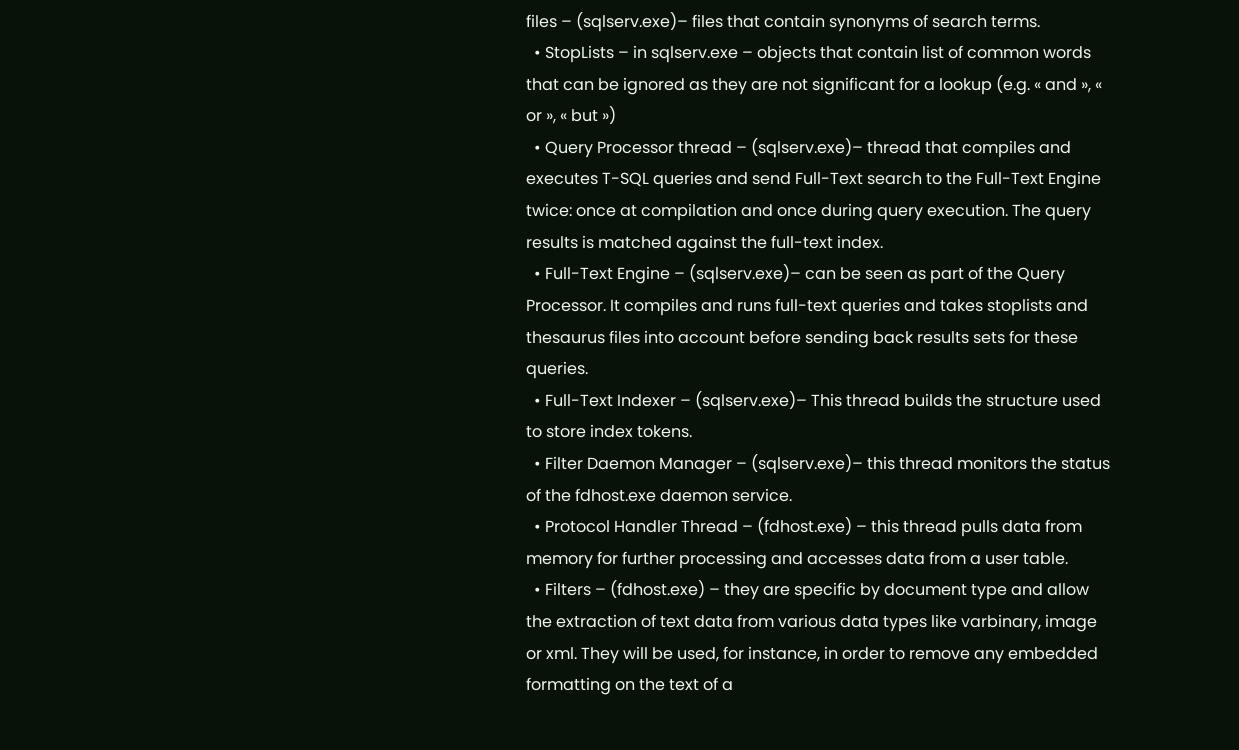files – (sqlserv.exe)– files that contain synonyms of search terms.
  • StopLists – in sqlserv.exe – objects that contain list of common words that can be ignored as they are not significant for a lookup (e.g. « and », « or », « but »)
  • Query Processor thread – (sqlserv.exe)– thread that compiles and executes T-SQL queries and send Full-Text search to the Full-Text Engine twice: once at compilation and once during query execution. The query results is matched against the full-text index.
  • Full-Text Engine – (sqlserv.exe)– can be seen as part of the Query Processor. It compiles and runs full-text queries and takes stoplists and thesaurus files into account before sending back results sets for these queries.
  • Full-Text Indexer – (sqlserv.exe)– This thread builds the structure used to store index tokens.
  • Filter Daemon Manager – (sqlserv.exe)– this thread monitors the status of the fdhost.exe daemon service.
  • Protocol Handler Thread – (fdhost.exe) – this thread pulls data from memory for further processing and accesses data from a user table.
  • Filters – (fdhost.exe) – they are specific by document type and allow the extraction of text data from various data types like varbinary, image or xml. They will be used, for instance, in order to remove any embedded formatting on the text of a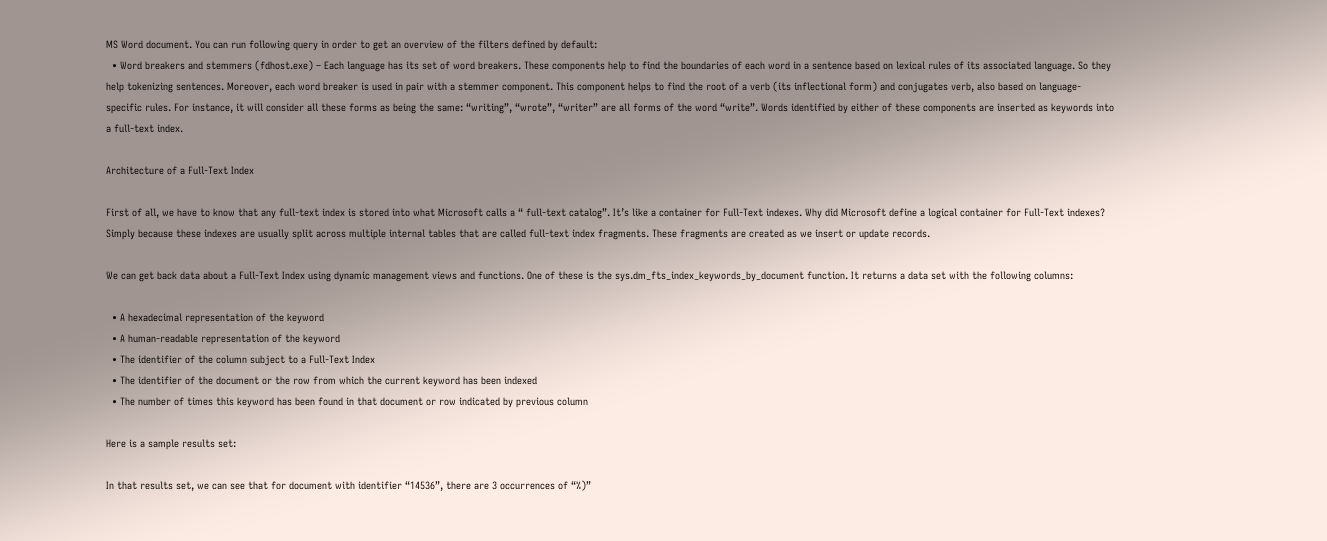MS Word document. You can run following query in order to get an overview of the filters defined by default:
  • Word breakers and stemmers (fdhost.exe) – Each language has its set of word breakers. These components help to find the boundaries of each word in a sentence based on lexical rules of its associated language. So they help tokenizing sentences. Moreover, each word breaker is used in pair with a stemmer component. This component helps to find the root of a verb (its inflectional form) and conjugates verb, also based on language-specific rules. For instance, it will consider all these forms as being the same: “writing”, “wrote”, “writer” are all forms of the word “write”. Words identified by either of these components are inserted as keywords into a full-text index.

Architecture of a Full-Text Index

First of all, we have to know that any full-text index is stored into what Microsoft calls a “ full-text catalog”. It’s like a container for Full-Text indexes. Why did Microsoft define a logical container for Full-Text indexes? Simply because these indexes are usually split across multiple internal tables that are called full-text index fragments. These fragments are created as we insert or update records.

We can get back data about a Full-Text Index using dynamic management views and functions. One of these is the sys.dm_fts_index_keywords_by_document function. It returns a data set with the following columns:

  • A hexadecimal representation of the keyword
  • A human-readable representation of the keyword
  • The identifier of the column subject to a Full-Text Index
  • The identifier of the document or the row from which the current keyword has been indexed
  • The number of times this keyword has been found in that document or row indicated by previous column

Here is a sample results set:

In that results set, we can see that for document with identifier “14536”, there are 3 occurrences of “%)”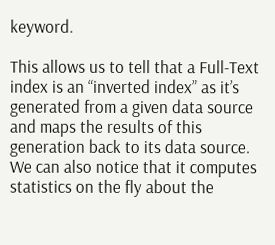keyword.

This allows us to tell that a Full-Text index is an “inverted index” as it’s generated from a given data source and maps the results of this generation back to its data source. We can also notice that it computes statistics on the fly about the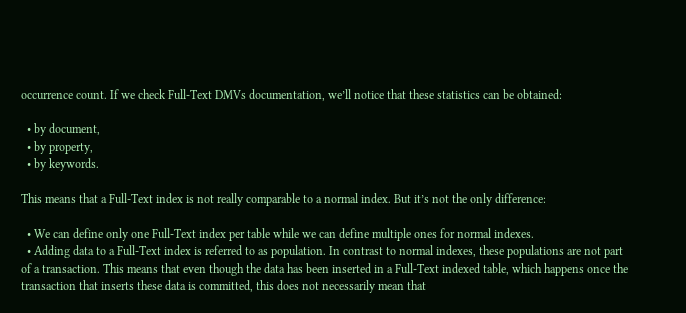occurrence count. If we check Full-Text DMVs documentation, we’ll notice that these statistics can be obtained:

  • by document,
  • by property,
  • by keywords.

This means that a Full-Text index is not really comparable to a normal index. But it’s not the only difference:

  • We can define only one Full-Text index per table while we can define multiple ones for normal indexes.
  • Adding data to a Full-Text index is referred to as population. In contrast to normal indexes, these populations are not part of a transaction. This means that even though the data has been inserted in a Full-Text indexed table, which happens once the transaction that inserts these data is committed, this does not necessarily mean that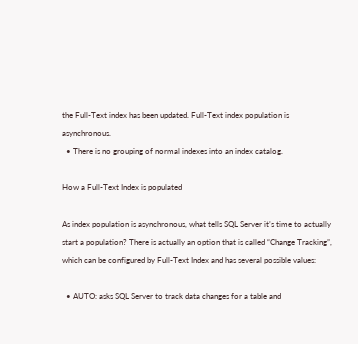the Full-Text index has been updated. Full-Text index population is asynchronous.
  • There is no grouping of normal indexes into an index catalog.

How a Full-Text Index is populated

As index population is asynchronous, what tells SQL Server it’s time to actually start a population? There is actually an option that is called “Change Tracking”, which can be configured by Full-Text Index and has several possible values:

  • AUTO: asks SQL Server to track data changes for a table and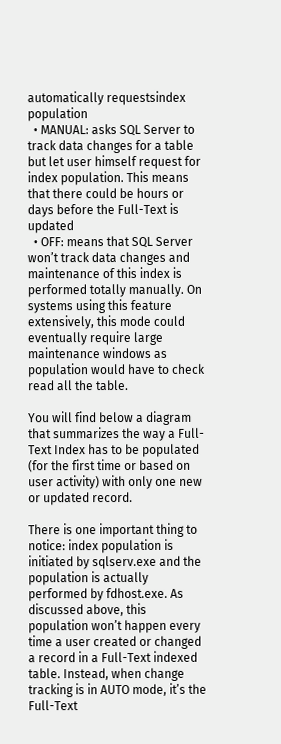automatically requestsindex population
  • MANUAL: asks SQL Server to track data changes for a table but let user himself request for index population. This means that there could be hours or days before the Full-Text is updated
  • OFF: means that SQL Server won’t track data changes and maintenance of this index is performed totally manually. On systems using this feature extensively, this mode could eventually require large maintenance windows as population would have to check read all the table.

You will find below a diagram that summarizes the way a Full-Text Index has to be populated (for the first time or based on user activity) with only one new or updated record.

There is one important thing to notice: index population is initiated by sqlserv.exe and the population is actually performed by fdhost.exe. As discussed above, this population won’t happen every time a user created or changed a record in a Full-Text indexed table. Instead, when change tracking is in AUTO mode, it’s the Full-Text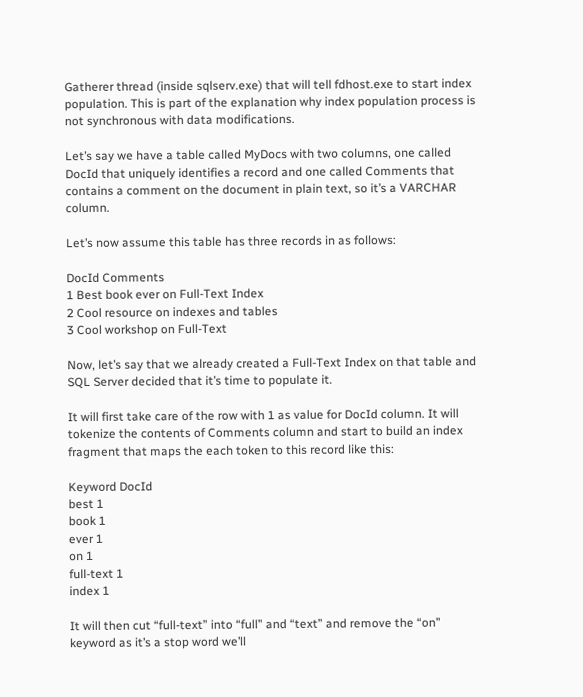Gatherer thread (inside sqlserv.exe) that will tell fdhost.exe to start index population. This is part of the explanation why index population process is not synchronous with data modifications.

Let’s say we have a table called MyDocs with two columns, one called DocId that uniquely identifies a record and one called Comments that contains a comment on the document in plain text, so it’s a VARCHAR column.

Let’s now assume this table has three records in as follows:

DocId Comments
1 Best book ever on Full-Text Index
2 Cool resource on indexes and tables
3 Cool workshop on Full-Text

Now, let’s say that we already created a Full-Text Index on that table and SQL Server decided that it’s time to populate it.

It will first take care of the row with 1 as value for DocId column. It will tokenize the contents of Comments column and start to build an index fragment that maps the each token to this record like this:

Keyword DocId
best 1
book 1
ever 1
on 1
full-text 1
index 1

It will then cut “full-text” into “full” and “text” and remove the “on” keyword as it’s a stop word we’ll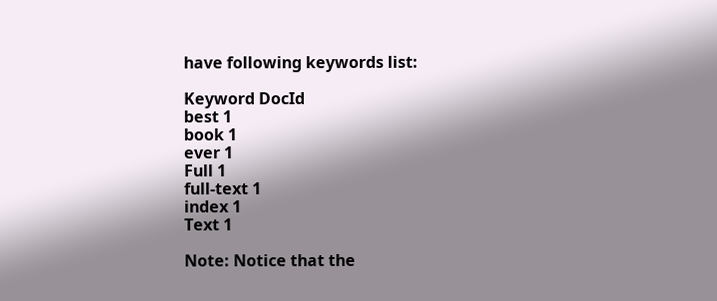have following keywords list:

Keyword DocId
best 1
book 1
ever 1
Full 1
full-text 1
index 1
Text 1

Note: Notice that the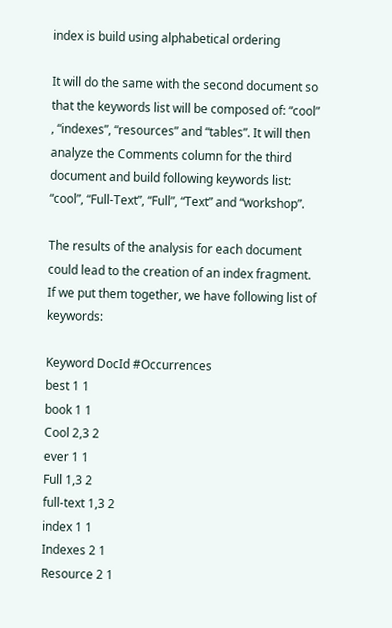index is build using alphabetical ordering

It will do the same with the second document so that the keywords list will be composed of: “cool” , “indexes”, “resources” and “tables”. It will then analyze the Comments column for the third document and build following keywords list: “cool”, “Full-Text”, “Full”, “Text” and “workshop”.

The results of the analysis for each document could lead to the creation of an index fragment. If we put them together, we have following list of keywords:

Keyword DocId #Occurrences
best 1 1
book 1 1
Cool 2,3 2
ever 1 1
Full 1,3 2
full-text 1,3 2
index 1 1
Indexes 2 1
Resource 2 1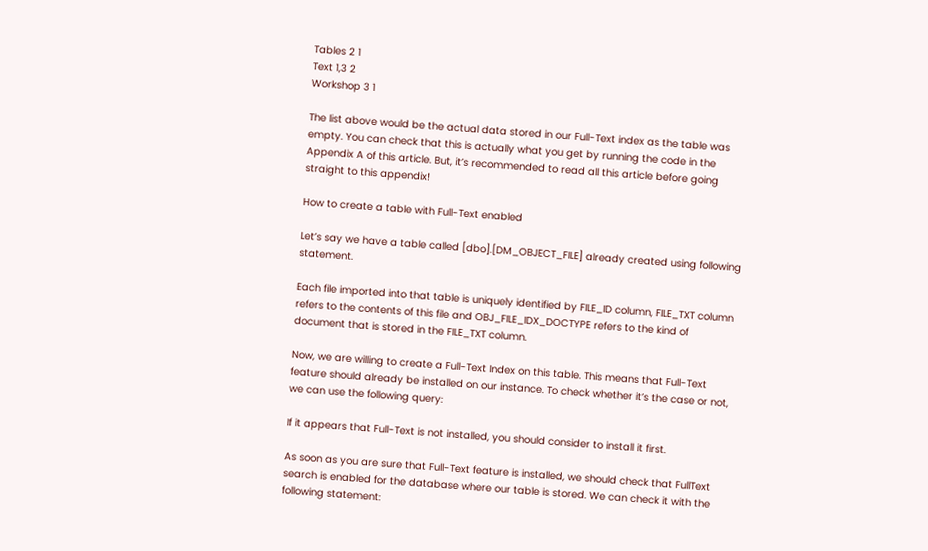Tables 2 1
Text 1,3 2
Workshop 3 1

The list above would be the actual data stored in our Full-Text index as the table was empty. You can check that this is actually what you get by running the code in the Appendix A of this article. But, it’s recommended to read all this article before going straight to this appendix!

How to create a table with Full-Text enabled

Let’s say we have a table called [dbo].[DM_OBJECT_FILE] already created using following statement.

Each file imported into that table is uniquely identified by FILE_ID column, FILE_TXT column refers to the contents of this file and OBJ_FILE_IDX_DOCTYPE refers to the kind of document that is stored in the FILE_TXT column.

Now, we are willing to create a Full-Text Index on this table. This means that Full-Text feature should already be installed on our instance. To check whether it’s the case or not, we can use the following query:

If it appears that Full-Text is not installed, you should consider to install it first.

As soon as you are sure that Full-Text feature is installed, we should check that FullText search is enabled for the database where our table is stored. We can check it with the following statement: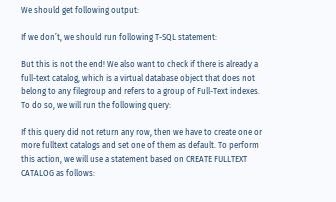We should get following output:

If we don’t, we should run following T-SQL statement:

But this is not the end! We also want to check if there is already a full-text catalog, which is a virtual database object that does not belong to any filegroup and refers to a group of Full-Text indexes. To do so, we will run the following query:

If this query did not return any row, then we have to create one or more fulltext catalogs and set one of them as default. To perform this action, we will use a statement based on CREATE FULLTEXT CATALOG as follows: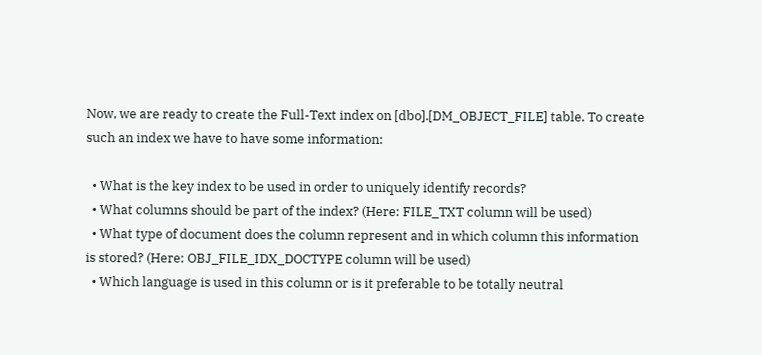Now, we are ready to create the Full-Text index on [dbo].[DM_OBJECT_FILE] table. To create such an index we have to have some information:

  • What is the key index to be used in order to uniquely identify records?
  • What columns should be part of the index? (Here: FILE_TXT column will be used)
  • What type of document does the column represent and in which column this information is stored? (Here: OBJ_FILE_IDX_DOCTYPE column will be used)
  • Which language is used in this column or is it preferable to be totally neutral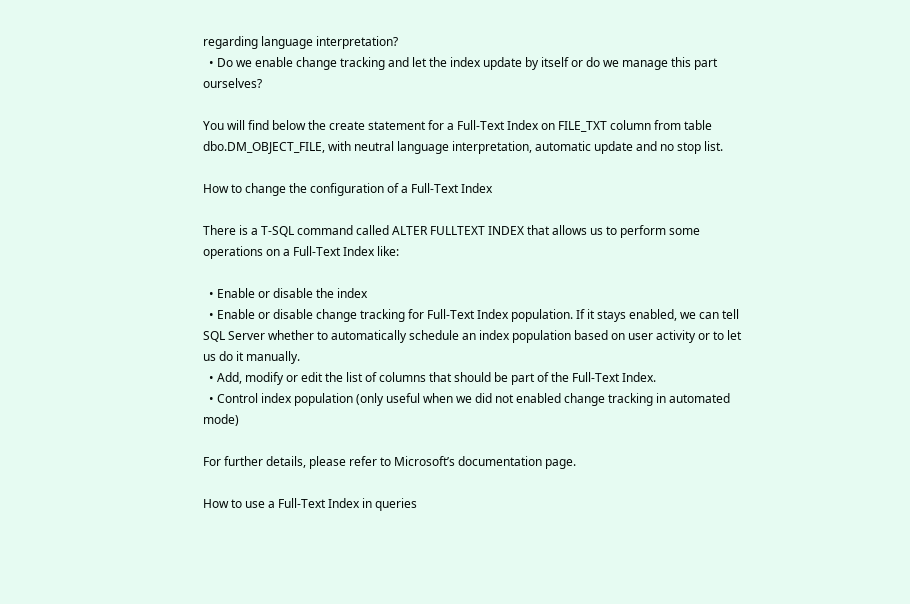regarding language interpretation?
  • Do we enable change tracking and let the index update by itself or do we manage this part ourselves?

You will find below the create statement for a Full-Text Index on FILE_TXT column from table dbo.DM_OBJECT_FILE, with neutral language interpretation, automatic update and no stop list.

How to change the configuration of a Full-Text Index

There is a T-SQL command called ALTER FULLTEXT INDEX that allows us to perform some operations on a Full-Text Index like:

  • Enable or disable the index
  • Enable or disable change tracking for Full-Text Index population. If it stays enabled, we can tell SQL Server whether to automatically schedule an index population based on user activity or to let us do it manually.
  • Add, modify or edit the list of columns that should be part of the Full-Text Index.
  • Control index population (only useful when we did not enabled change tracking in automated mode)

For further details, please refer to Microsoft’s documentation page.

How to use a Full-Text Index in queries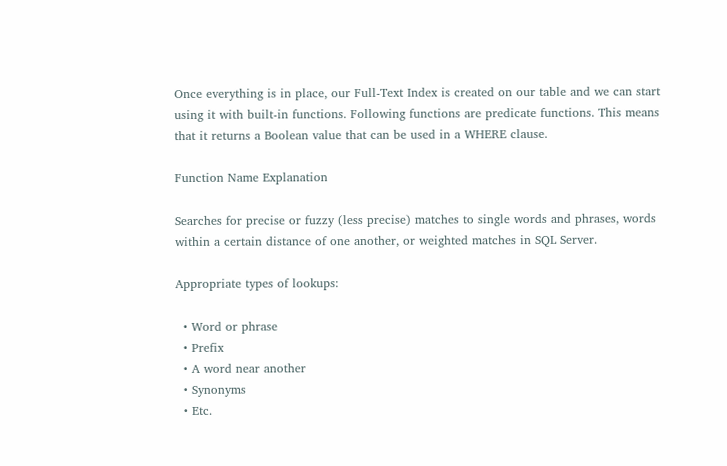Once everything is in place, our Full-Text Index is created on our table and we can start using it with built-in functions. Following functions are predicate functions. This means that it returns a Boolean value that can be used in a WHERE clause.

Function Name Explanation

Searches for precise or fuzzy (less precise) matches to single words and phrases, words within a certain distance of one another, or weighted matches in SQL Server.

Appropriate types of lookups:

  • Word or phrase
  • Prefix
  • A word near another
  • Synonyms
  • Etc.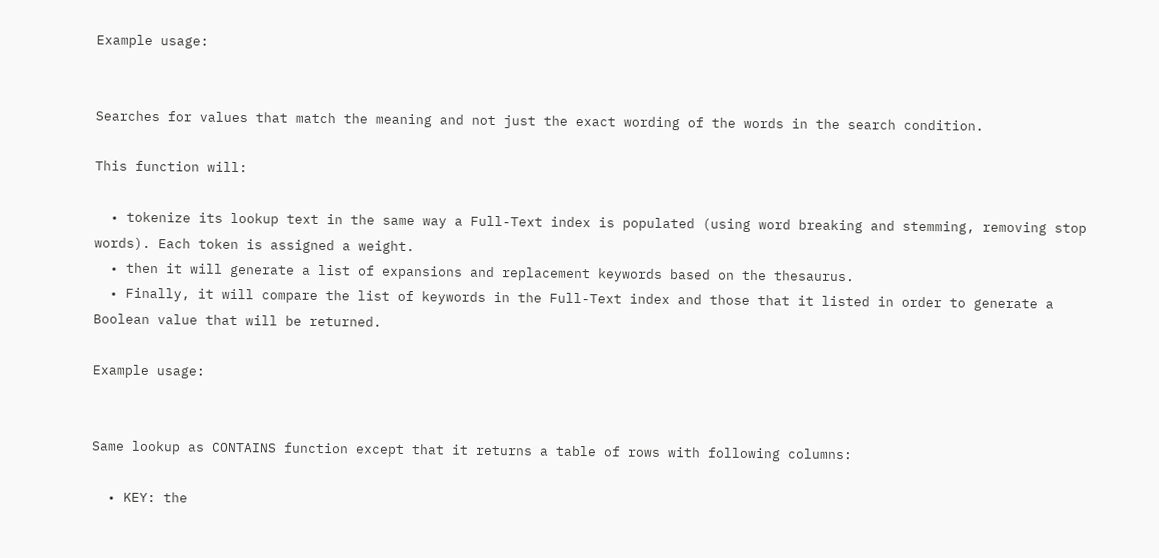Example usage:


Searches for values that match the meaning and not just the exact wording of the words in the search condition.

This function will:

  • tokenize its lookup text in the same way a Full-Text index is populated (using word breaking and stemming, removing stop words). Each token is assigned a weight.
  • then it will generate a list of expansions and replacement keywords based on the thesaurus.
  • Finally, it will compare the list of keywords in the Full-Text index and those that it listed in order to generate a Boolean value that will be returned.

Example usage:


Same lookup as CONTAINS function except that it returns a table of rows with following columns:

  • KEY: the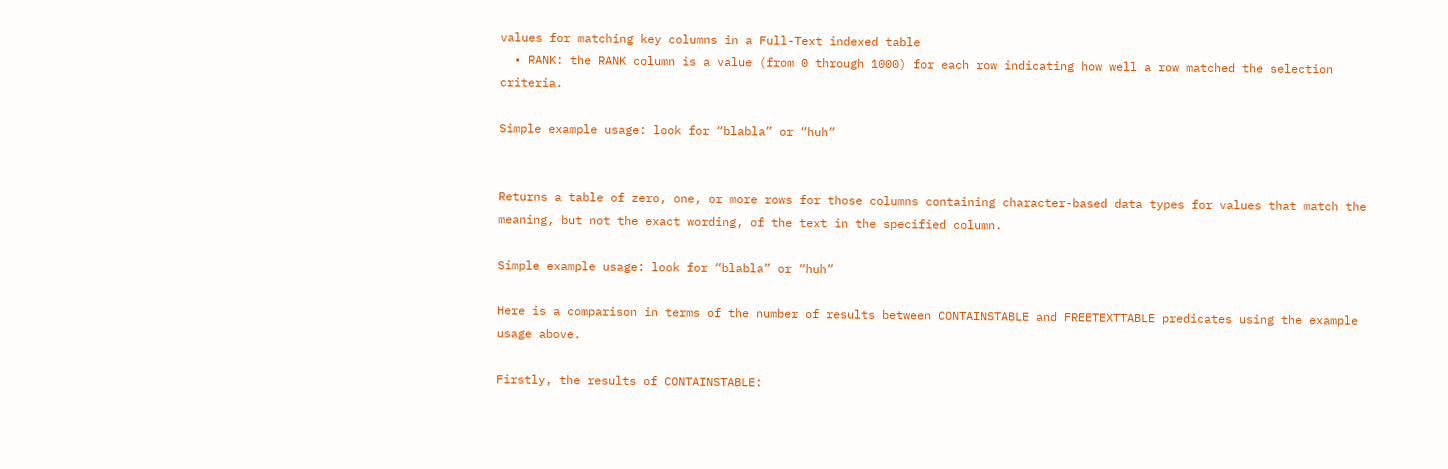values for matching key columns in a Full-Text indexed table
  • RANK: the RANK column is a value (from 0 through 1000) for each row indicating how well a row matched the selection criteria.

Simple example usage: look for “blabla” or “huh”


Returns a table of zero, one, or more rows for those columns containing character-based data types for values that match the meaning, but not the exact wording, of the text in the specified column.

Simple example usage: look for “blabla” or “huh”

Here is a comparison in terms of the number of results between CONTAINSTABLE and FREETEXTTABLE predicates using the example usage above.

Firstly, the results of CONTAINSTABLE: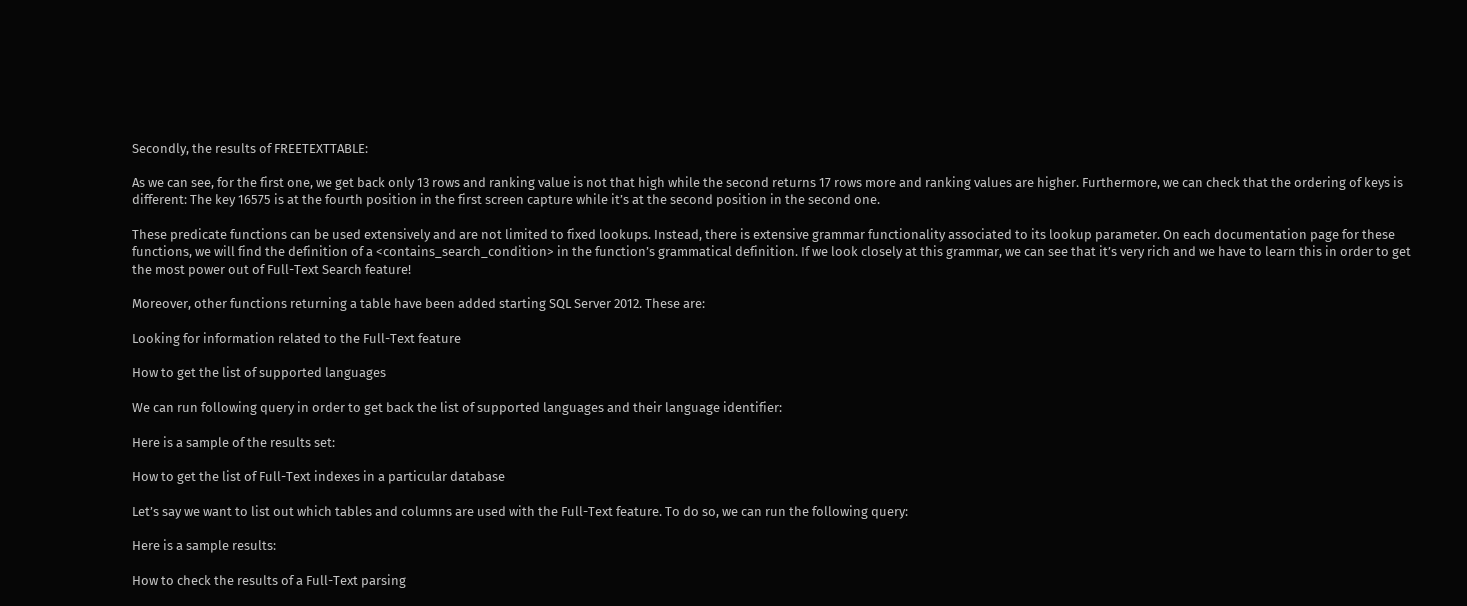Secondly, the results of FREETEXTTABLE:

As we can see, for the first one, we get back only 13 rows and ranking value is not that high while the second returns 17 rows more and ranking values are higher. Furthermore, we can check that the ordering of keys is different: The key 16575 is at the fourth position in the first screen capture while it’s at the second position in the second one.

These predicate functions can be used extensively and are not limited to fixed lookups. Instead, there is extensive grammar functionality associated to its lookup parameter. On each documentation page for these functions, we will find the definition of a <contains_search_condition> in the function’s grammatical definition. If we look closely at this grammar, we can see that it’s very rich and we have to learn this in order to get the most power out of Full-Text Search feature!

Moreover, other functions returning a table have been added starting SQL Server 2012. These are:

Looking for information related to the Full-Text feature

How to get the list of supported languages

We can run following query in order to get back the list of supported languages and their language identifier:

Here is a sample of the results set:

How to get the list of Full-Text indexes in a particular database

Let’s say we want to list out which tables and columns are used with the Full-Text feature. To do so, we can run the following query:

Here is a sample results:

How to check the results of a Full-Text parsing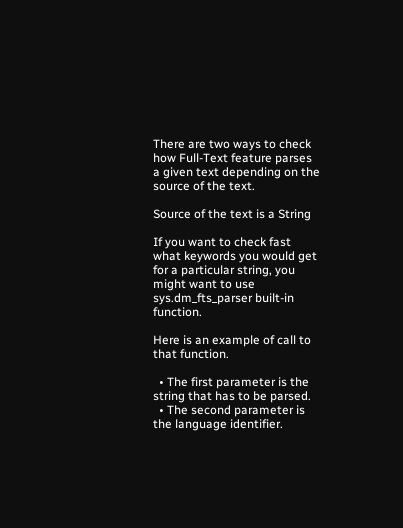There are two ways to check how Full-Text feature parses a given text depending on the source of the text.

Source of the text is a String

If you want to check fast what keywords you would get for a particular string, you might want to use sys.dm_fts_parser built-in function.

Here is an example of call to that function.

  • The first parameter is the string that has to be parsed.
  • The second parameter is the language identifier.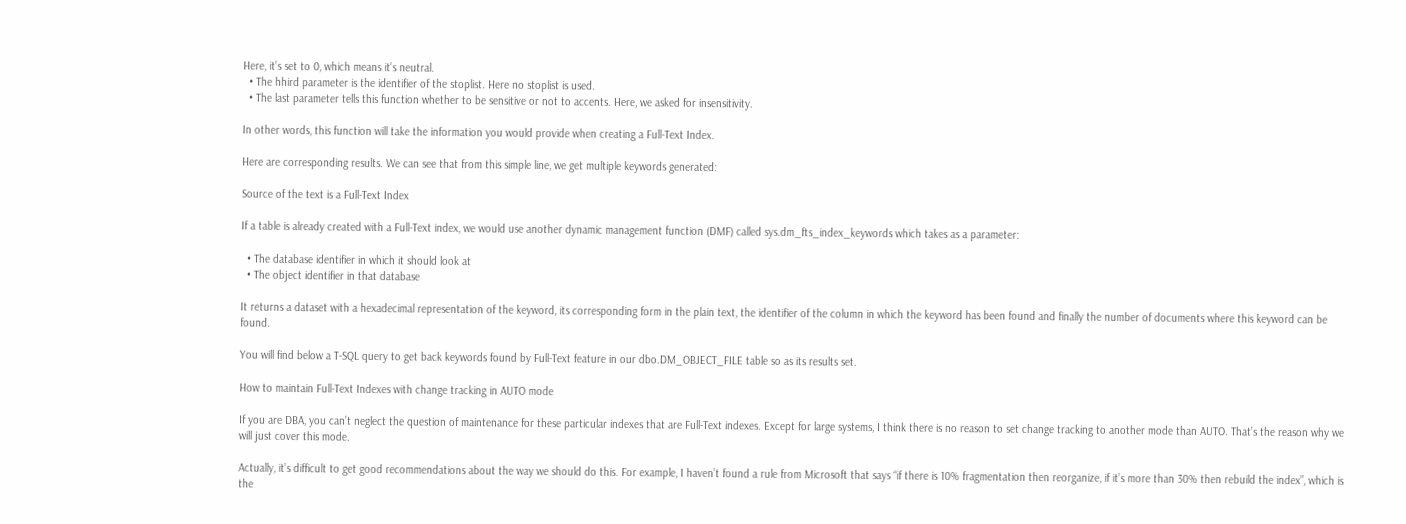Here, it’s set to 0, which means it’s neutral.
  • The hhird parameter is the identifier of the stoplist. Here no stoplist is used.
  • The last parameter tells this function whether to be sensitive or not to accents. Here, we asked for insensitivity.

In other words, this function will take the information you would provide when creating a Full-Text Index.

Here are corresponding results. We can see that from this simple line, we get multiple keywords generated:

Source of the text is a Full-Text Index

If a table is already created with a Full-Text index, we would use another dynamic management function (DMF) called sys.dm_fts_index_keywords which takes as a parameter:

  • The database identifier in which it should look at
  • The object identifier in that database

It returns a dataset with a hexadecimal representation of the keyword, its corresponding form in the plain text, the identifier of the column in which the keyword has been found and finally the number of documents where this keyword can be found.

You will find below a T-SQL query to get back keywords found by Full-Text feature in our dbo.DM_OBJECT_FILE table so as its results set.

How to maintain Full-Text Indexes with change tracking in AUTO mode

If you are DBA, you can’t neglect the question of maintenance for these particular indexes that are Full-Text indexes. Except for large systems, I think there is no reason to set change tracking to another mode than AUTO. That’s the reason why we will just cover this mode.

Actually, it’s difficult to get good recommendations about the way we should do this. For example, I haven’t found a rule from Microsoft that says “if there is 10% fragmentation then reorganize, if it’s more than 30% then rebuild the index”, which is the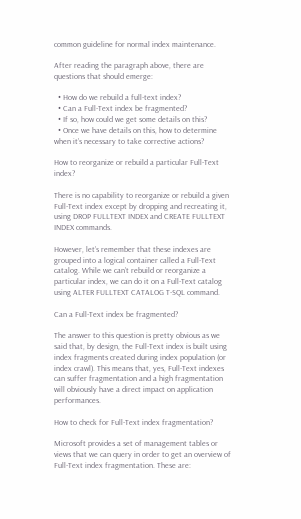common guideline for normal index maintenance.

After reading the paragraph above, there are questions that should emerge:

  • How do we rebuild a full-text index?
  • Can a Full-Text index be fragmented?
  • If so, how could we get some details on this?
  • Once we have details on this, how to determine when it’s necessary to take corrective actions?

How to reorganize or rebuild a particular Full-Text index?

There is no capability to reorganize or rebuild a given Full-Text index except by dropping and recreating it, using DROP FULLTEXT INDEX and CREATE FULLTEXT INDEX commands.

However, let’s remember that these indexes are grouped into a logical container called a Full-Text catalog. While we can’t rebuild or reorganize a particular index, we can do it on a Full-Text catalog using ALTER FULLTEXT CATALOG T-SQL command.

Can a Full-Text index be fragmented?

The answer to this question is pretty obvious as we said that, by design, the Full-Text index is built using index fragments created during index population (or index crawl). This means that, yes, Full-Text indexes can suffer fragmentation and a high fragmentation will obviously have a direct impact on application performances.

How to check for Full-Text index fragmentation?

Microsoft provides a set of management tables or views that we can query in order to get an overview of Full-Text index fragmentation. These are: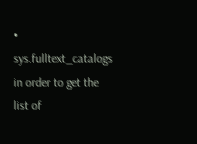• sys.fulltext_catalogs in order to get the list of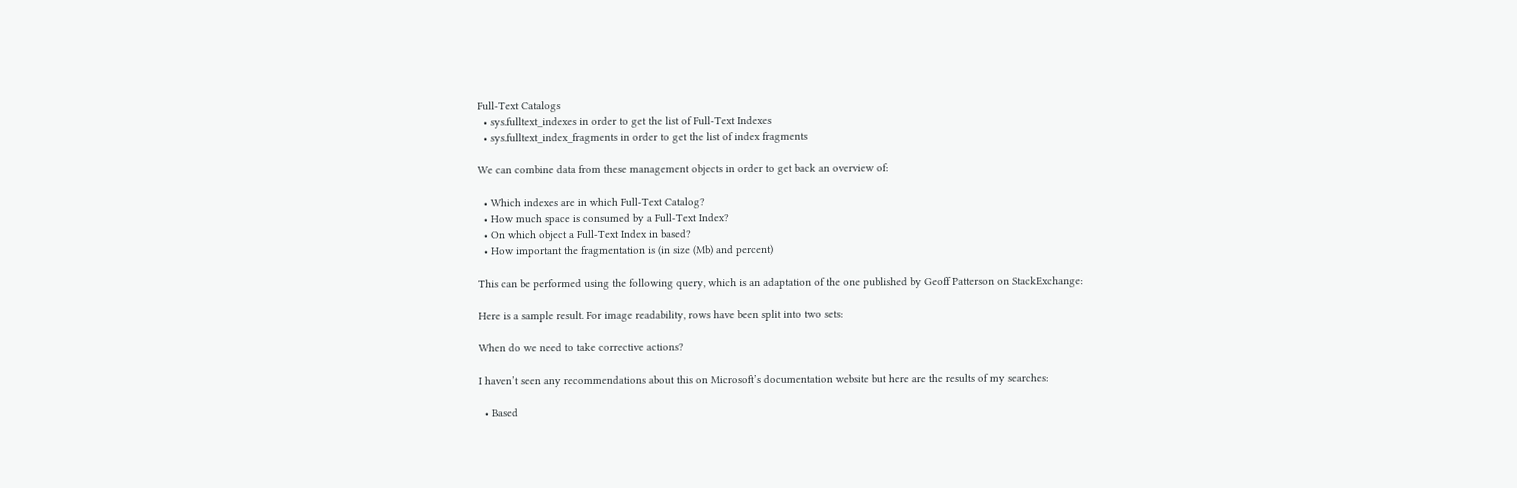Full-Text Catalogs
  • sys.fulltext_indexes in order to get the list of Full-Text Indexes
  • sys.fulltext_index_fragments in order to get the list of index fragments

We can combine data from these management objects in order to get back an overview of:

  • Which indexes are in which Full-Text Catalog?
  • How much space is consumed by a Full-Text Index?
  • On which object a Full-Text Index in based?
  • How important the fragmentation is (in size (Mb) and percent)

This can be performed using the following query, which is an adaptation of the one published by Geoff Patterson on StackExchange:

Here is a sample result. For image readability, rows have been split into two sets:

When do we need to take corrective actions?

I haven’t seen any recommendations about this on Microsoft’s documentation website but here are the results of my searches:

  • Based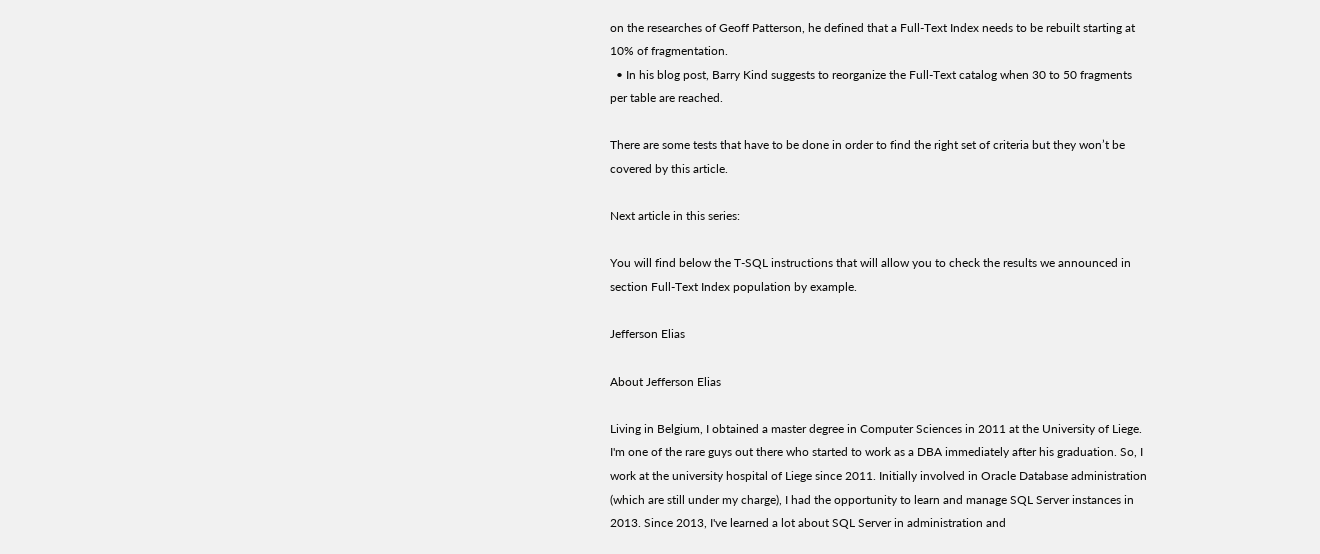on the researches of Geoff Patterson, he defined that a Full-Text Index needs to be rebuilt starting at 10% of fragmentation.
  • In his blog post, Barry Kind suggests to reorganize the Full-Text catalog when 30 to 50 fragments per table are reached.

There are some tests that have to be done in order to find the right set of criteria but they won’t be covered by this article.

Next article in this series:

You will find below the T-SQL instructions that will allow you to check the results we announced in section Full-Text Index population by example.

Jefferson Elias

About Jefferson Elias

Living in Belgium, I obtained a master degree in Computer Sciences in 2011 at the University of Liege. I'm one of the rare guys out there who started to work as a DBA immediately after his graduation. So, I work at the university hospital of Liege since 2011. Initially involved in Oracle Database administration (which are still under my charge), I had the opportunity to learn and manage SQL Server instances in 2013. Since 2013, I've learned a lot about SQL Server in administration and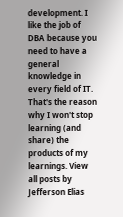development. I like the job of DBA because you need to have a general knowledge in every field of IT. That's the reason why I won't stop learning (and share) the products of my learnings. View all posts by Jefferson Elias